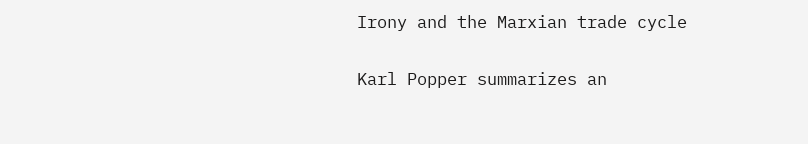Irony and the Marxian trade cycle

Karl Popper summarizes an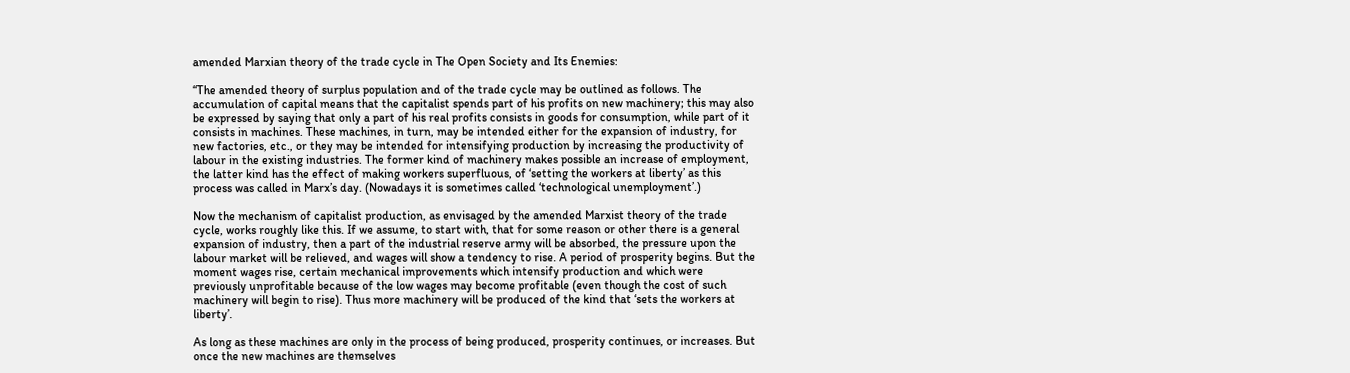amended Marxian theory of the trade cycle in The Open Society and Its Enemies:

“The amended theory of surplus population and of the trade cycle may be outlined as follows. The accumulation of capital means that the capitalist spends part of his profits on new machinery; this may also be expressed by saying that only a part of his real profits consists in goods for consumption, while part of it consists in machines. These machines, in turn, may be intended either for the expansion of industry, for new factories, etc., or they may be intended for intensifying production by increasing the productivity of labour in the existing industries. The former kind of machinery makes possible an increase of employment, the latter kind has the effect of making workers superfluous, of ‘setting the workers at liberty’ as this process was called in Marx’s day. (Nowadays it is sometimes called ‘technological unemployment’.)

Now the mechanism of capitalist production, as envisaged by the amended Marxist theory of the trade cycle, works roughly like this. If we assume, to start with, that for some reason or other there is a general expansion of industry, then a part of the industrial reserve army will be absorbed, the pressure upon the labour market will be relieved, and wages will show a tendency to rise. A period of prosperity begins. But the moment wages rise, certain mechanical improvements which intensify production and which were previously unprofitable because of the low wages may become profitable (even though the cost of such machinery will begin to rise). Thus more machinery will be produced of the kind that ‘sets the workers at liberty’.

As long as these machines are only in the process of being produced, prosperity continues, or increases. But once the new machines are themselves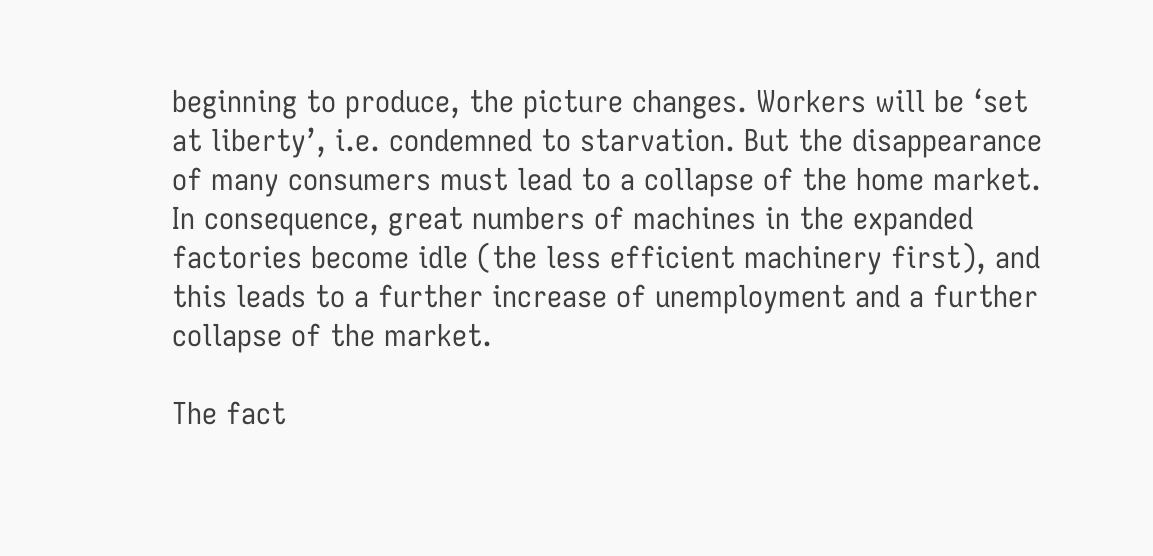beginning to produce, the picture changes. Workers will be ‘set at liberty’, i.e. condemned to starvation. But the disappearance of many consumers must lead to a collapse of the home market. In consequence, great numbers of machines in the expanded factories become idle (the less efficient machinery first), and this leads to a further increase of unemployment and a further collapse of the market.

The fact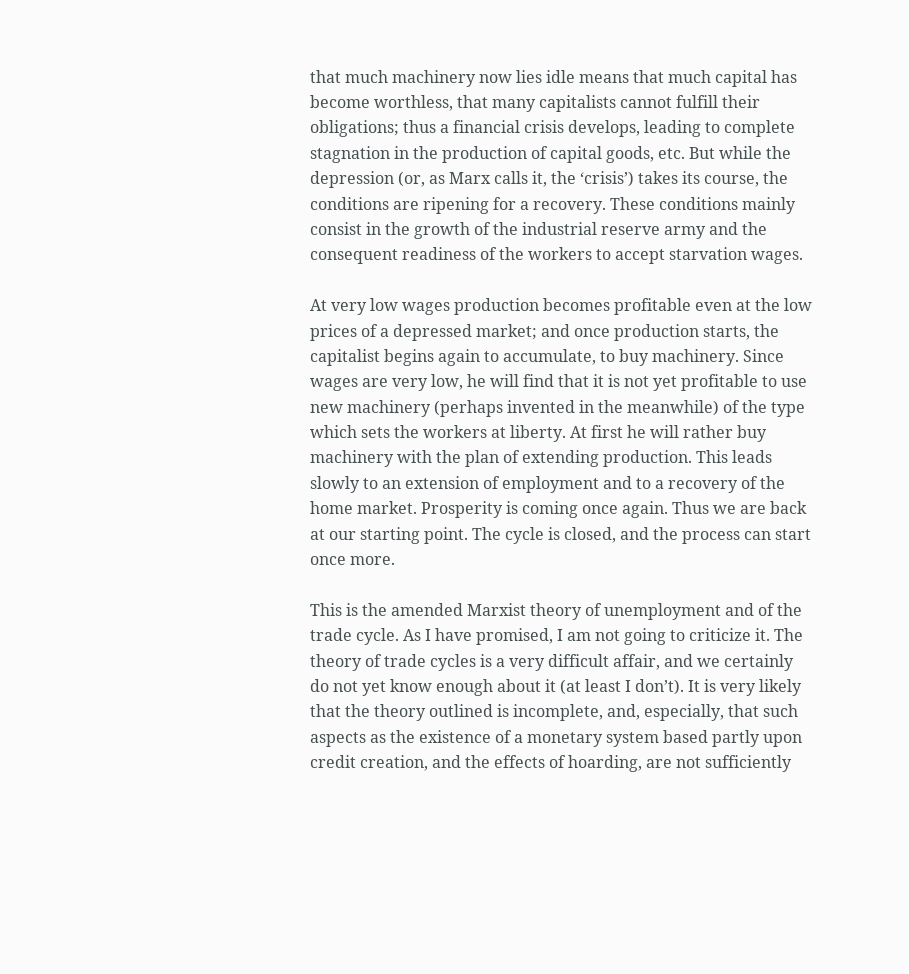that much machinery now lies idle means that much capital has become worthless, that many capitalists cannot fulfill their obligations; thus a financial crisis develops, leading to complete stagnation in the production of capital goods, etc. But while the depression (or, as Marx calls it, the ‘crisis’) takes its course, the conditions are ripening for a recovery. These conditions mainly consist in the growth of the industrial reserve army and the consequent readiness of the workers to accept starvation wages.

At very low wages production becomes profitable even at the low prices of a depressed market; and once production starts, the capitalist begins again to accumulate, to buy machinery. Since wages are very low, he will find that it is not yet profitable to use new machinery (perhaps invented in the meanwhile) of the type which sets the workers at liberty. At first he will rather buy machinery with the plan of extending production. This leads slowly to an extension of employment and to a recovery of the home market. Prosperity is coming once again. Thus we are back at our starting point. The cycle is closed, and the process can start once more.

This is the amended Marxist theory of unemployment and of the trade cycle. As I have promised, I am not going to criticize it. The theory of trade cycles is a very difficult affair, and we certainly do not yet know enough about it (at least I don’t). It is very likely that the theory outlined is incomplete, and, especially, that such aspects as the existence of a monetary system based partly upon credit creation, and the effects of hoarding, are not sufficiently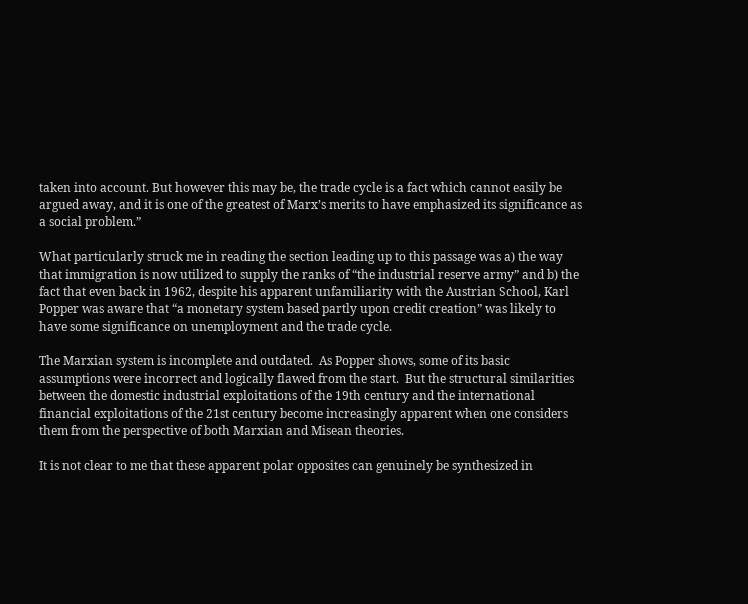taken into account. But however this may be, the trade cycle is a fact which cannot easily be argued away, and it is one of the greatest of Marx’s merits to have emphasized its significance as a social problem.”

What particularly struck me in reading the section leading up to this passage was a) the way that immigration is now utilized to supply the ranks of “the industrial reserve army” and b) the fact that even back in 1962, despite his apparent unfamiliarity with the Austrian School, Karl Popper was aware that “a monetary system based partly upon credit creation” was likely to have some significance on unemployment and the trade cycle.

The Marxian system is incomplete and outdated.  As Popper shows, some of its basic assumptions were incorrect and logically flawed from the start.  But the structural similarities between the domestic industrial exploitations of the 19th century and the international financial exploitations of the 21st century become increasingly apparent when one considers them from the perspective of both Marxian and Misean theories.

It is not clear to me that these apparent polar opposites can genuinely be synthesized in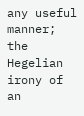any useful manner; the Hegelian irony of an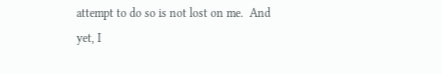attempt to do so is not lost on me.  And yet, I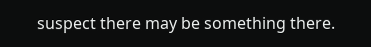suspect there may be something there.